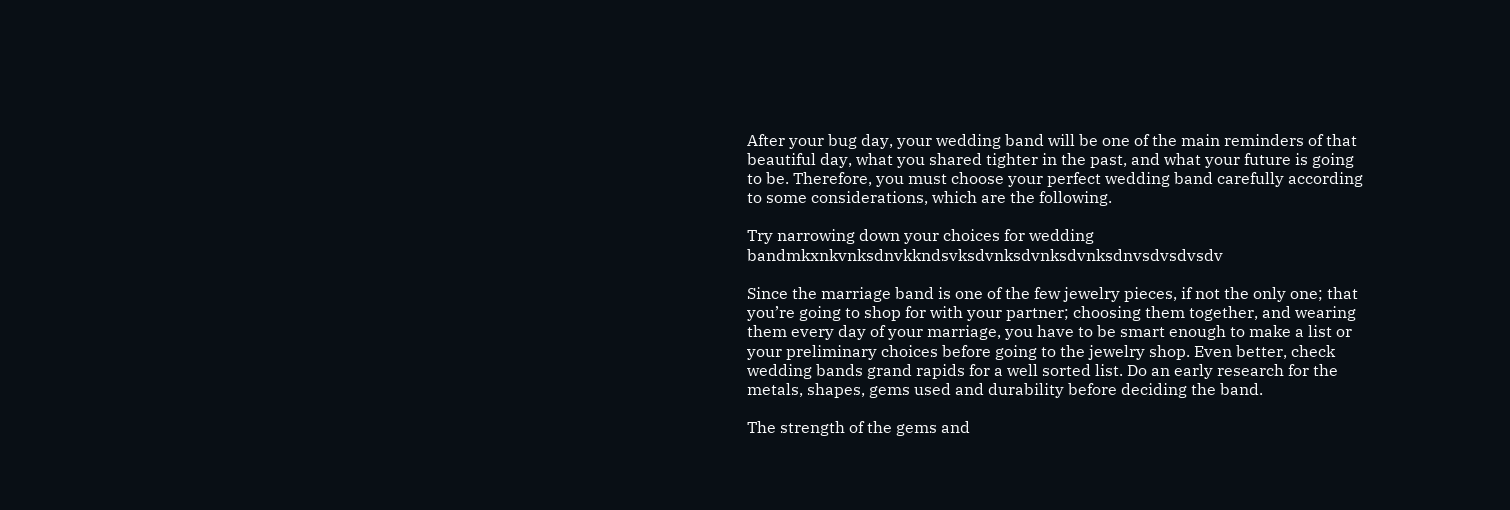After your bug day, your wedding band will be one of the main reminders of that beautiful day, what you shared tighter in the past, and what your future is going to be. Therefore, you must choose your perfect wedding band carefully according to some considerations, which are the following.

Try narrowing down your choices for wedding bandmkxnkvnksdnvkkndsvksdvnksdvnksdvnksdnvsdvsdvsdv

Since the marriage band is one of the few jewelry pieces, if not the only one; that you’re going to shop for with your partner; choosing them together, and wearing them every day of your marriage, you have to be smart enough to make a list or your preliminary choices before going to the jewelry shop. Even better, check wedding bands grand rapids for a well sorted list. Do an early research for the metals, shapes, gems used and durability before deciding the band.

The strength of the gems and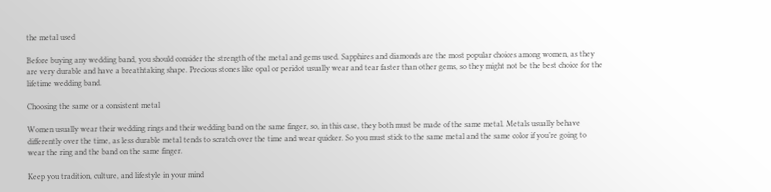the metal used

Before buying any wedding band, you should consider the strength of the metal and gems used. Sapphires and diamonds are the most popular choices among women, as they are very durable and have a breathtaking shape. Precious stones like opal or peridot usually wear and tear faster than other gems, so they might not be the best choice for the lifetime wedding band.

Choosing the same or a consistent metal

Women usually wear their wedding rings and their wedding band on the same finger, so, in this case, they both must be made of the same metal. Metals usually behave differently over the time, as less durable metal tends to scratch over the time and wear quicker. So you must stick to the same metal and the same color if you’re going to wear the ring and the band on the same finger.

Keep you tradition, culture, and lifestyle in your mind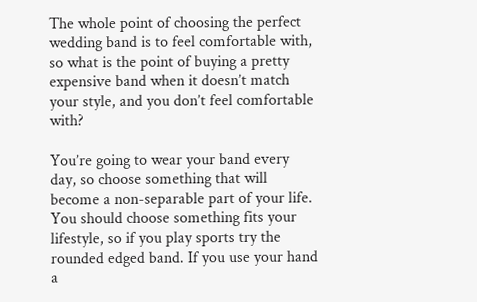The whole point of choosing the perfect wedding band is to feel comfortable with, so what is the point of buying a pretty expensive band when it doesn’t match your style, and you don’t feel comfortable with?

You’re going to wear your band every day, so choose something that will become a non-separable part of your life. You should choose something fits your lifestyle, so if you play sports try the rounded edged band. If you use your hand a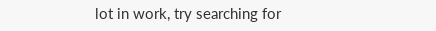lot in work, try searching for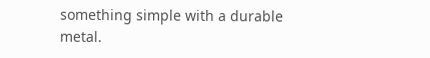something simple with a durable metal.